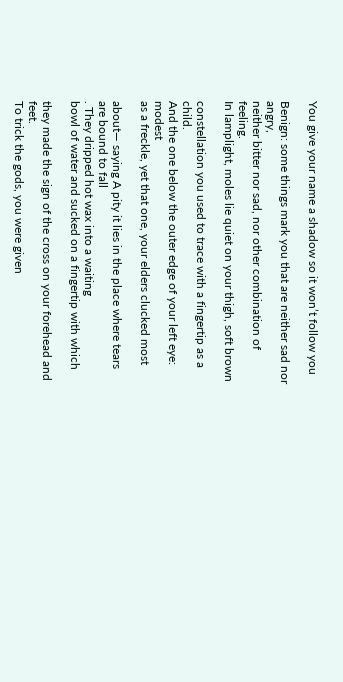You give your name a shadow so it won’t follow you

Benign: some things mark you that are neither sad nor angry,
neither bitter nor sad, nor other combination of feeling.
In lamplight, moles lie quiet on your thigh, soft brown

constellation you used to trace with a fingertip as a child.
And the one below the outer edge of your left eye: modest
as a freckle, yet that one, your elders clucked most

about— saying A pity it lies in the place where tears
are bound to fall
. They dripped hot wax into a waiting
bowl of water and sucked on a fingertip with which

they made the sign of the cross on your forehead and feet.
To trick the gods, you were given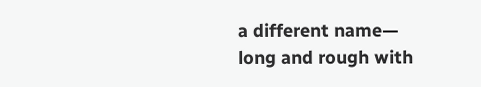a different name—
long and rough with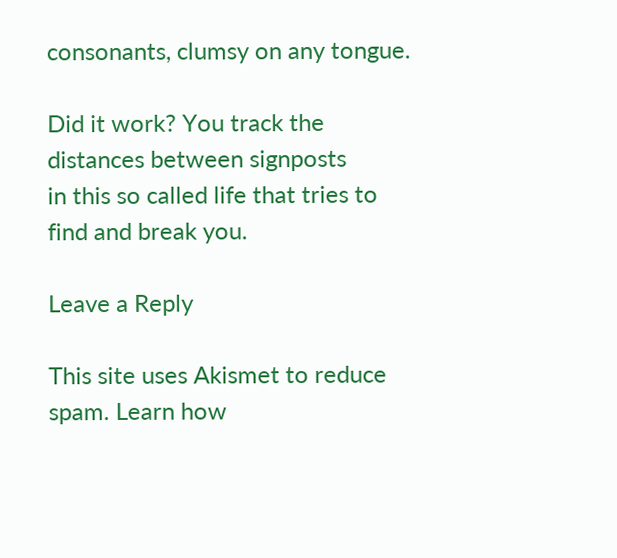consonants, clumsy on any tongue.

Did it work? You track the distances between signposts
in this so called life that tries to find and break you.

Leave a Reply

This site uses Akismet to reduce spam. Learn how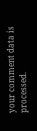your comment data is processed.